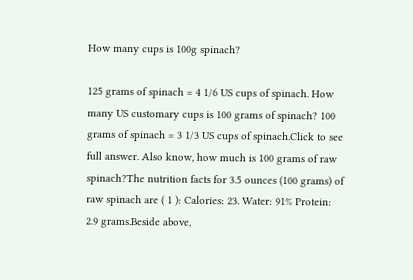How many cups is 100g spinach?

125 grams of spinach = 4 1/6 US cups of spinach. How many US customary cups is 100 grams of spinach? 100 grams of spinach = 3 1/3 US cups of spinach.Click to see full answer. Also know, how much is 100 grams of raw spinach?The nutrition facts for 3.5 ounces (100 grams) of raw spinach are ( 1 ): Calories: 23. Water: 91% Protein: 2.9 grams.Beside above,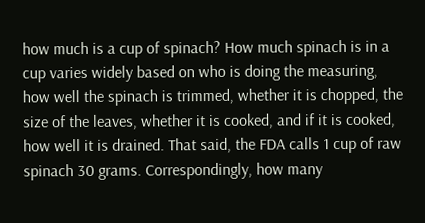how much is a cup of spinach? How much spinach is in a cup varies widely based on who is doing the measuring, how well the spinach is trimmed, whether it is chopped, the size of the leaves, whether it is cooked, and if it is cooked, how well it is drained. That said, the FDA calls 1 cup of raw spinach 30 grams. Correspondingly, how many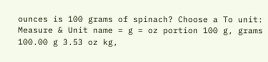ounces is 100 grams of spinach? Choose a To unit: Measure & Unit name = g = oz portion 100 g, grams 100.00 g 3.53 oz kg,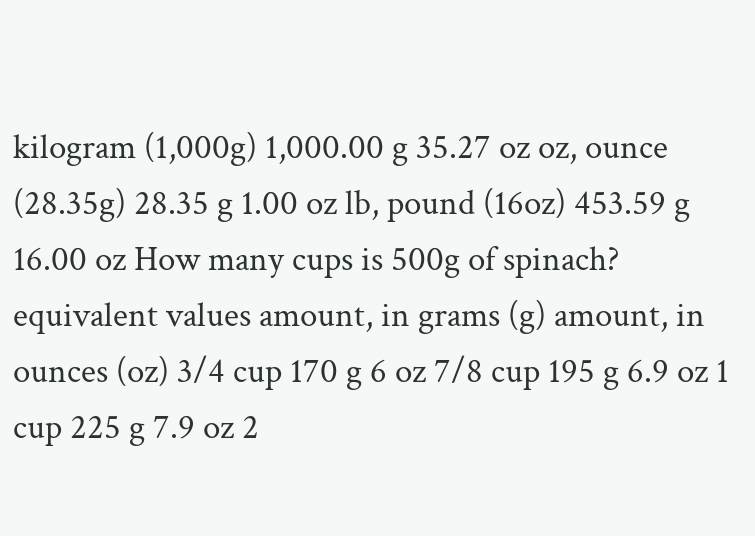kilogram (1,000g) 1,000.00 g 35.27 oz oz, ounce (28.35g) 28.35 g 1.00 oz lb, pound (16oz) 453.59 g 16.00 oz How many cups is 500g of spinach? equivalent values amount, in grams (g) amount, in ounces (oz) 3/4 cup 170 g 6 oz 7/8 cup 195 g 6.9 oz 1 cup 225 g 7.9 oz 2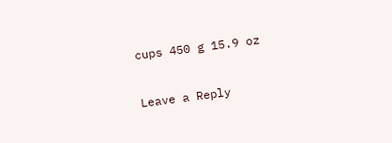cups 450 g 15.9 oz

Leave a Reply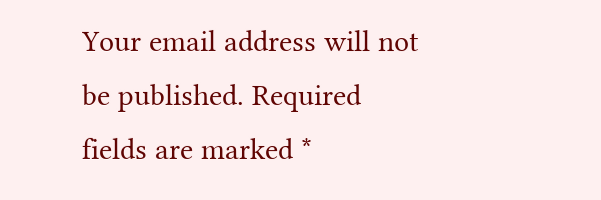Your email address will not be published. Required fields are marked *